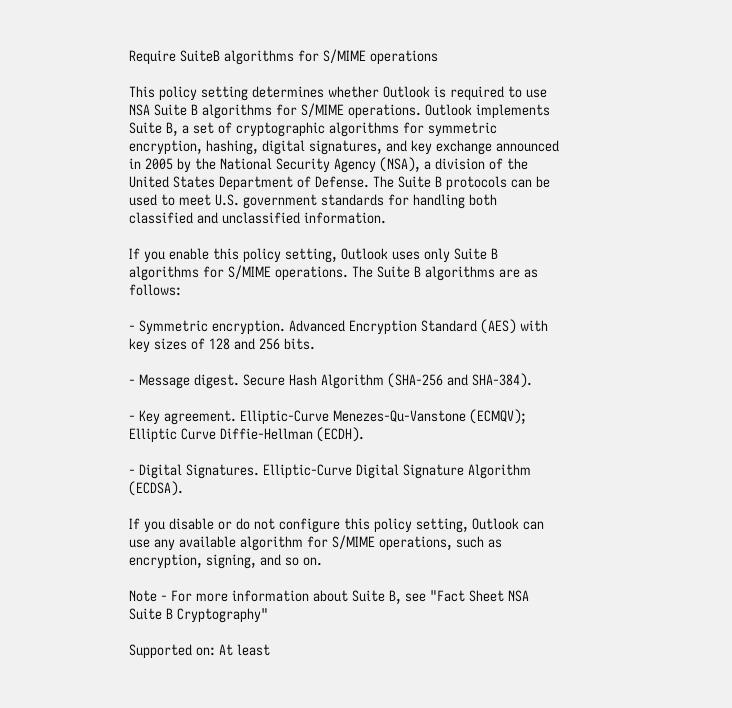Require SuiteB algorithms for S/MIME operations

This policy setting determines whether Outlook is required to use NSA Suite B algorithms for S/MIME operations. Outlook implements Suite B, a set of cryptographic algorithms for symmetric encryption, hashing, digital signatures, and key exchange announced in 2005 by the National Security Agency (NSA), a division of the United States Department of Defense. The Suite B protocols can be used to meet U.S. government standards for handling both classified and unclassified information.

If you enable this policy setting, Outlook uses only Suite B algorithms for S/MIME operations. The Suite B algorithms are as follows:

- Symmetric encryption. Advanced Encryption Standard (AES) with key sizes of 128 and 256 bits.

- Message digest. Secure Hash Algorithm (SHA-256 and SHA-384).

- Key agreement. Elliptic-Curve Menezes-Qu-Vanstone (ECMQV); Elliptic Curve Diffie-Hellman (ECDH).

- Digital Signatures. Elliptic-Curve Digital Signature Algorithm (ECDSA).

If you disable or do not configure this policy setting, Outlook can use any available algorithm for S/MIME operations, such as encryption, signing, and so on.

Note - For more information about Suite B, see "Fact Sheet NSA Suite B Cryptography"

Supported on: At least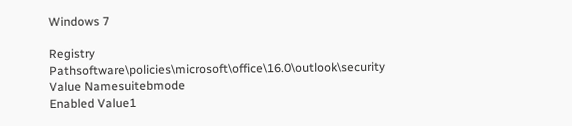Windows 7

Registry Pathsoftware\policies\microsoft\office\16.0\outlook\security
Value Namesuitebmode
Enabled Value1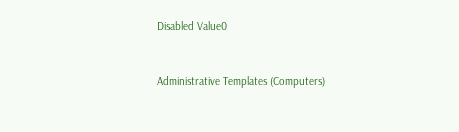Disabled Value0


Administrative Templates (Computers)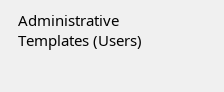Administrative Templates (Users)